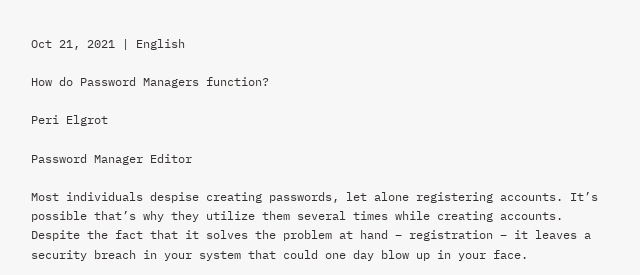Oct 21, 2021 | English

How do Password Managers function?

Peri Elgrot

Password Manager Editor

Most individuals despise creating passwords, let alone registering accounts. It’s possible that’s why they utilize them several times while creating accounts. Despite the fact that it solves the problem at hand – registration – it leaves a security breach in your system that could one day blow up in your face.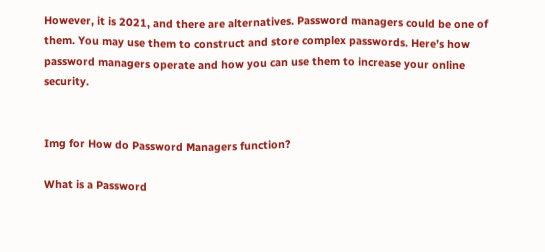However, it is 2021, and there are alternatives. Password managers could be one of them. You may use them to construct and store complex passwords. Here’s how password managers operate and how you can use them to increase your online security.


Img for How do Password Managers function?

What is a Password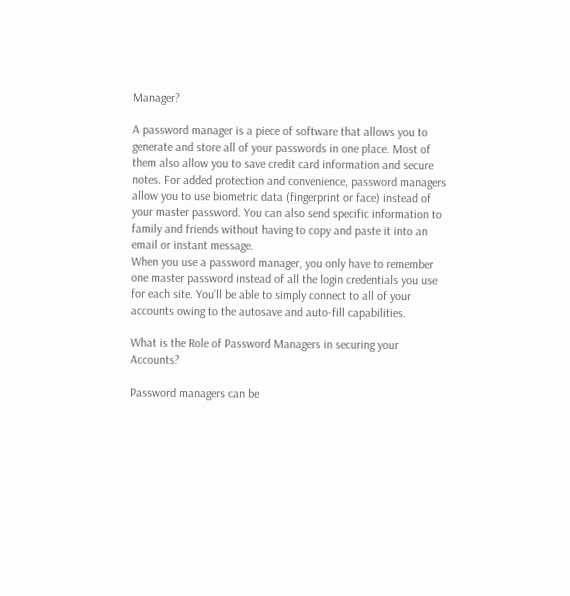Manager?

A password manager is a piece of software that allows you to generate and store all of your passwords in one place. Most of them also allow you to save credit card information and secure notes. For added protection and convenience, password managers allow you to use biometric data (fingerprint or face) instead of your master password. You can also send specific information to family and friends without having to copy and paste it into an email or instant message.
When you use a password manager, you only have to remember one master password instead of all the login credentials you use for each site. You’ll be able to simply connect to all of your accounts owing to the autosave and auto-fill capabilities.

What is the Role of Password Managers in securing your Accounts?

Password managers can be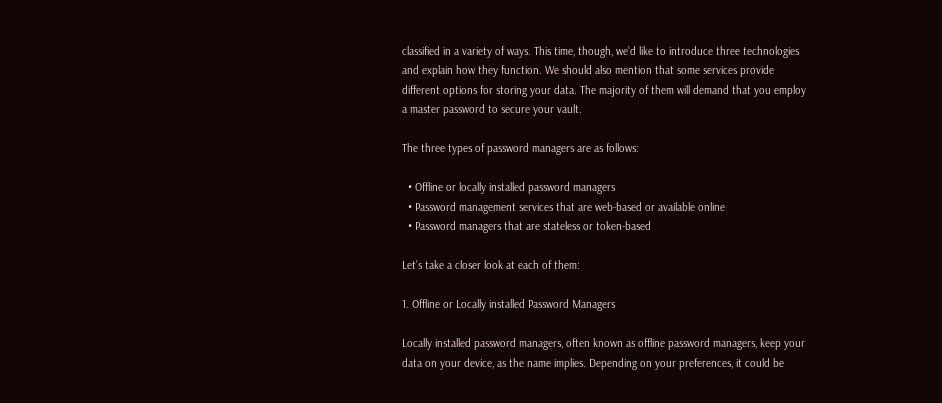classified in a variety of ways. This time, though, we’d like to introduce three technologies and explain how they function. We should also mention that some services provide different options for storing your data. The majority of them will demand that you employ a master password to secure your vault.

The three types of password managers are as follows:

  • Offline or locally installed password managers
  • Password management services that are web-based or available online
  • Password managers that are stateless or token-based

Let’s take a closer look at each of them:

1. Offline or Locally installed Password Managers

Locally installed password managers, often known as offline password managers, keep your data on your device, as the name implies. Depending on your preferences, it could be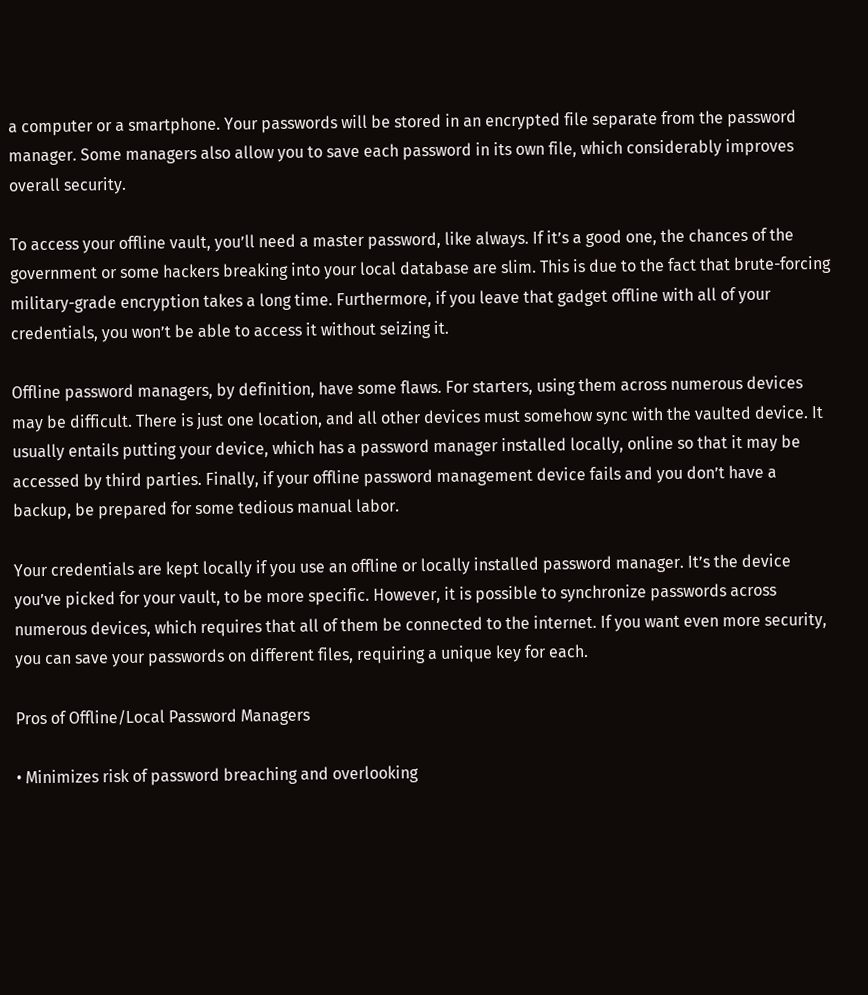a computer or a smartphone. Your passwords will be stored in an encrypted file separate from the password manager. Some managers also allow you to save each password in its own file, which considerably improves overall security.

To access your offline vault, you’ll need a master password, like always. If it’s a good one, the chances of the government or some hackers breaking into your local database are slim. This is due to the fact that brute-forcing military-grade encryption takes a long time. Furthermore, if you leave that gadget offline with all of your credentials, you won’t be able to access it without seizing it.

Offline password managers, by definition, have some flaws. For starters, using them across numerous devices may be difficult. There is just one location, and all other devices must somehow sync with the vaulted device. It usually entails putting your device, which has a password manager installed locally, online so that it may be accessed by third parties. Finally, if your offline password management device fails and you don’t have a backup, be prepared for some tedious manual labor.

Your credentials are kept locally if you use an offline or locally installed password manager. It’s the device you’ve picked for your vault, to be more specific. However, it is possible to synchronize passwords across numerous devices, which requires that all of them be connected to the internet. If you want even more security, you can save your passwords on different files, requiring a unique key for each.

Pros of Offline/Local Password Managers

• Minimizes risk of password breaching and overlooking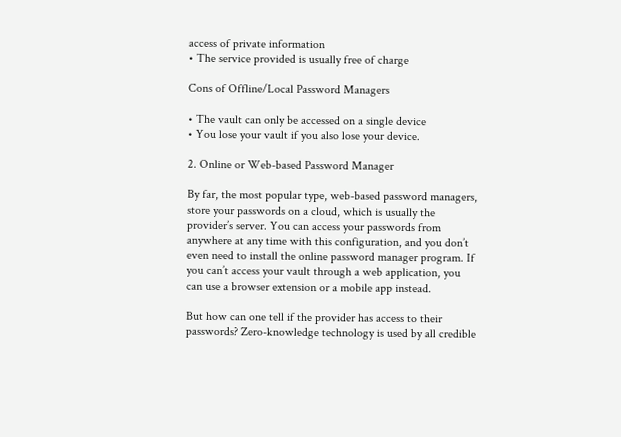access of private information
• The service provided is usually free of charge

Cons of Offline/Local Password Managers

• The vault can only be accessed on a single device
• You lose your vault if you also lose your device.

2. Online or Web-based Password Manager

By far, the most popular type, web-based password managers, store your passwords on a cloud, which is usually the provider’s server. You can access your passwords from anywhere at any time with this configuration, and you don’t even need to install the online password manager program. If you can’t access your vault through a web application, you can use a browser extension or a mobile app instead.

But how can one tell if the provider has access to their passwords? Zero-knowledge technology is used by all credible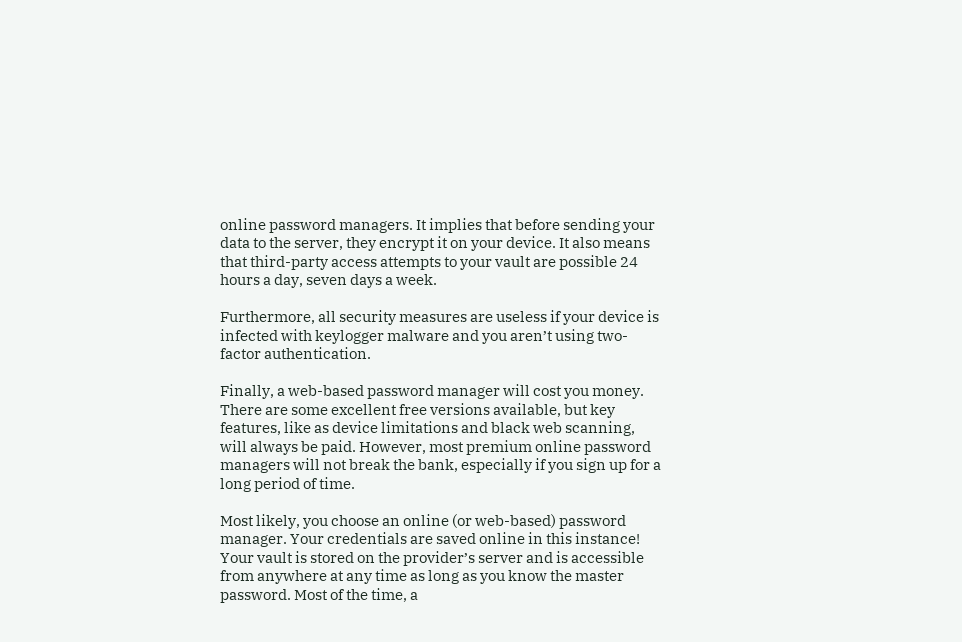online password managers. It implies that before sending your data to the server, they encrypt it on your device. It also means that third-party access attempts to your vault are possible 24 hours a day, seven days a week.

Furthermore, all security measures are useless if your device is infected with keylogger malware and you aren’t using two-factor authentication.

Finally, a web-based password manager will cost you money. There are some excellent free versions available, but key features, like as device limitations and black web scanning, will always be paid. However, most premium online password managers will not break the bank, especially if you sign up for a long period of time.

Most likely, you choose an online (or web-based) password manager. Your credentials are saved online in this instance! Your vault is stored on the provider’s server and is accessible from anywhere at any time as long as you know the master password. Most of the time, a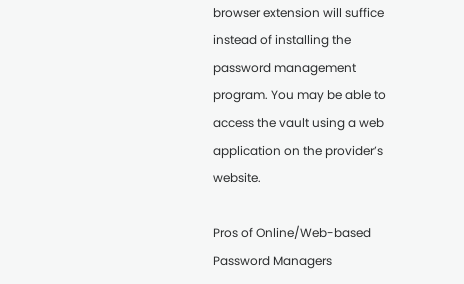browser extension will suffice instead of installing the password management program. You may be able to access the vault using a web application on the provider’s website.

Pros of Online/Web-based Password Managers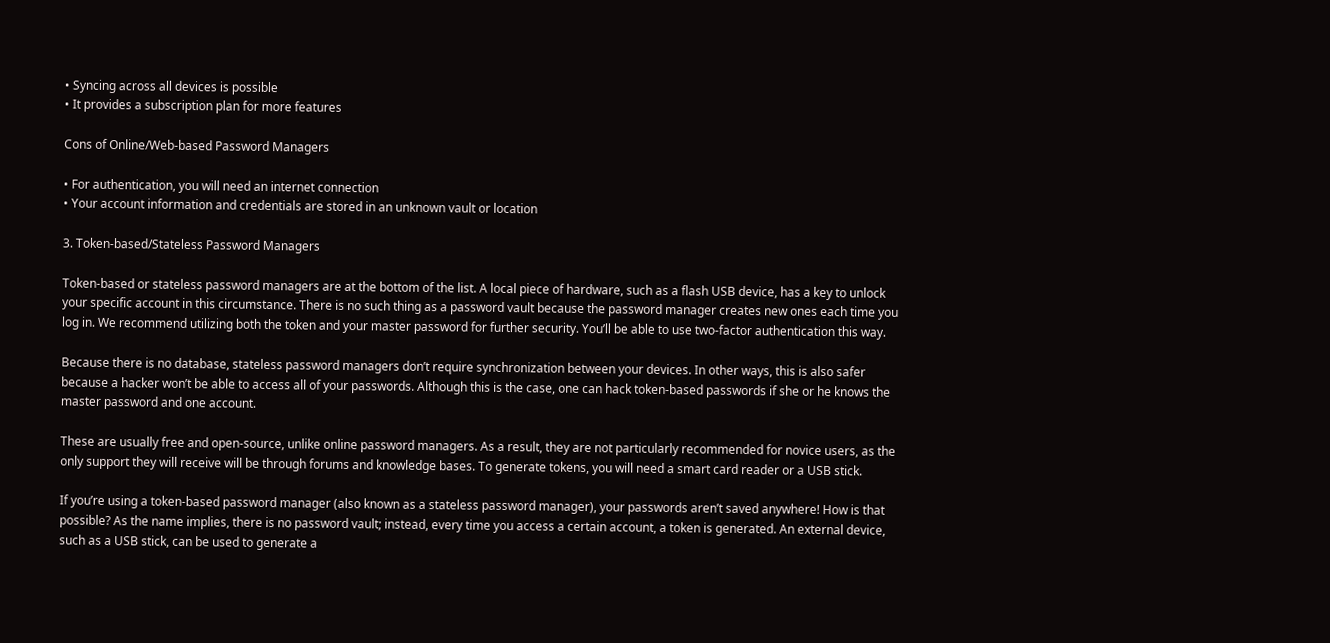• Syncing across all devices is possible
• It provides a subscription plan for more features

Cons of Online/Web-based Password Managers

• For authentication, you will need an internet connection
• Your account information and credentials are stored in an unknown vault or location

3. Token-based/Stateless Password Managers

Token-based or stateless password managers are at the bottom of the list. A local piece of hardware, such as a flash USB device, has a key to unlock your specific account in this circumstance. There is no such thing as a password vault because the password manager creates new ones each time you log in. We recommend utilizing both the token and your master password for further security. You’ll be able to use two-factor authentication this way.

Because there is no database, stateless password managers don’t require synchronization between your devices. In other ways, this is also safer because a hacker won’t be able to access all of your passwords. Although this is the case, one can hack token-based passwords if she or he knows the master password and one account.

These are usually free and open-source, unlike online password managers. As a result, they are not particularly recommended for novice users, as the only support they will receive will be through forums and knowledge bases. To generate tokens, you will need a smart card reader or a USB stick.

If you’re using a token-based password manager (also known as a stateless password manager), your passwords aren’t saved anywhere! How is that possible? As the name implies, there is no password vault; instead, every time you access a certain account, a token is generated. An external device, such as a USB stick, can be used to generate a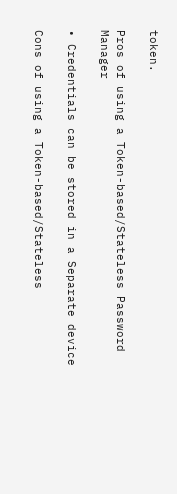token.

Pros of using a Token-based/Stateless Password Manager

• Credentials can be stored in a Separate device

Cons of using a Token-based/Stateless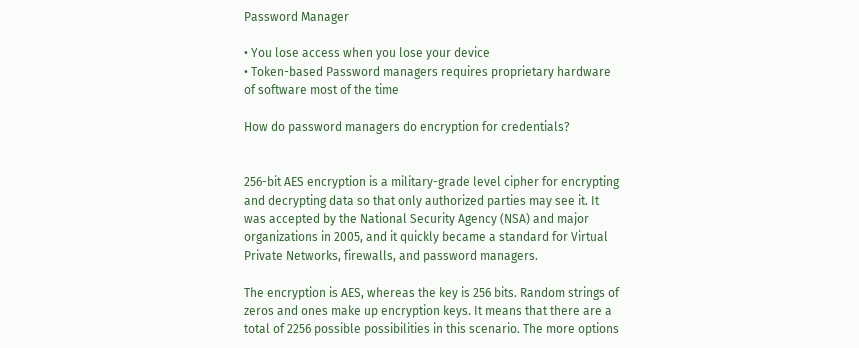Password Manager

• You lose access when you lose your device
• Token-based Password managers requires proprietary hardware of software most of the time

How do password managers do encryption for credentials?


256-bit AES encryption is a military-grade level cipher for encrypting and decrypting data so that only authorized parties may see it. It was accepted by the National Security Agency (NSA) and major organizations in 2005, and it quickly became a standard for Virtual Private Networks, firewalls, and password managers.

The encryption is AES, whereas the key is 256 bits. Random strings of zeros and ones make up encryption keys. It means that there are a total of 2256 possible possibilities in this scenario. The more options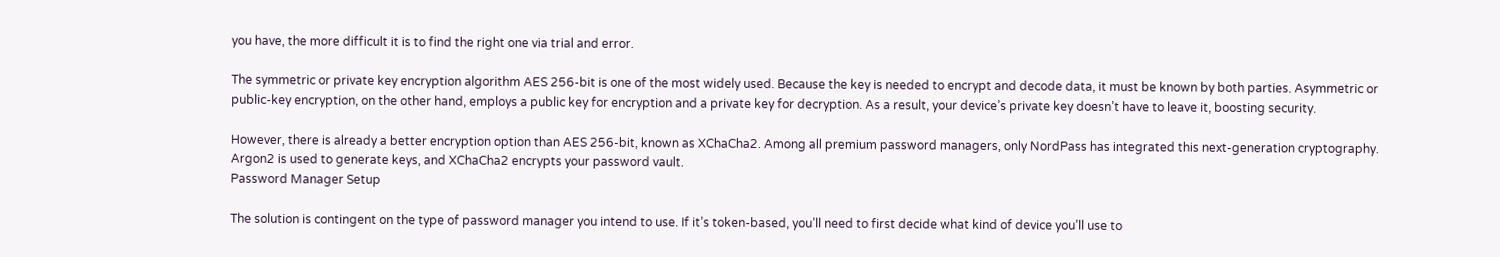you have, the more difficult it is to find the right one via trial and error.

The symmetric or private key encryption algorithm AES 256-bit is one of the most widely used. Because the key is needed to encrypt and decode data, it must be known by both parties. Asymmetric or public-key encryption, on the other hand, employs a public key for encryption and a private key for decryption. As a result, your device’s private key doesn’t have to leave it, boosting security.

However, there is already a better encryption option than AES 256-bit, known as XChaCha2. Among all premium password managers, only NordPass has integrated this next-generation cryptography. Argon2 is used to generate keys, and XChaCha2 encrypts your password vault.
Password Manager Setup

The solution is contingent on the type of password manager you intend to use. If it’s token-based, you’ll need to first decide what kind of device you’ll use to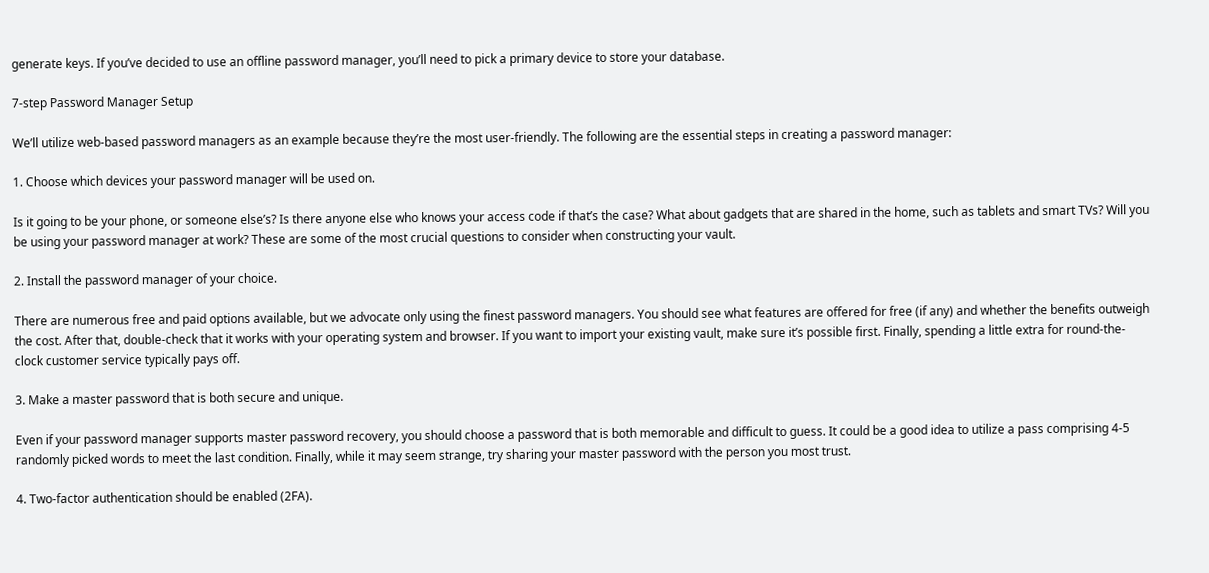generate keys. If you’ve decided to use an offline password manager, you’ll need to pick a primary device to store your database.

7-step Password Manager Setup

We’ll utilize web-based password managers as an example because they’re the most user-friendly. The following are the essential steps in creating a password manager:

1. Choose which devices your password manager will be used on.

Is it going to be your phone, or someone else’s? Is there anyone else who knows your access code if that’s the case? What about gadgets that are shared in the home, such as tablets and smart TVs? Will you be using your password manager at work? These are some of the most crucial questions to consider when constructing your vault.

2. Install the password manager of your choice.

There are numerous free and paid options available, but we advocate only using the finest password managers. You should see what features are offered for free (if any) and whether the benefits outweigh the cost. After that, double-check that it works with your operating system and browser. If you want to import your existing vault, make sure it’s possible first. Finally, spending a little extra for round-the-clock customer service typically pays off.

3. Make a master password that is both secure and unique.

Even if your password manager supports master password recovery, you should choose a password that is both memorable and difficult to guess. It could be a good idea to utilize a pass comprising 4-5 randomly picked words to meet the last condition. Finally, while it may seem strange, try sharing your master password with the person you most trust.

4. Two-factor authentication should be enabled (2FA).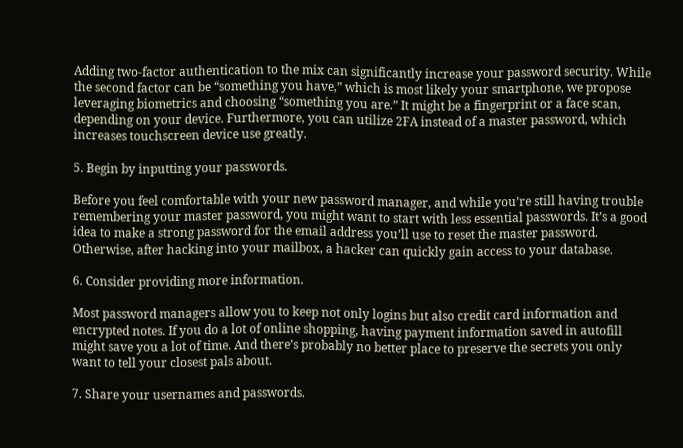Adding two-factor authentication to the mix can significantly increase your password security. While the second factor can be “something you have,” which is most likely your smartphone, we propose leveraging biometrics and choosing “something you are.” It might be a fingerprint or a face scan, depending on your device. Furthermore, you can utilize 2FA instead of a master password, which increases touchscreen device use greatly.

5. Begin by inputting your passwords.

Before you feel comfortable with your new password manager, and while you’re still having trouble remembering your master password, you might want to start with less essential passwords. It’s a good idea to make a strong password for the email address you’ll use to reset the master password. Otherwise, after hacking into your mailbox, a hacker can quickly gain access to your database.

6. Consider providing more information.

Most password managers allow you to keep not only logins but also credit card information and encrypted notes. If you do a lot of online shopping, having payment information saved in autofill might save you a lot of time. And there’s probably no better place to preserve the secrets you only want to tell your closest pals about.

7. Share your usernames and passwords.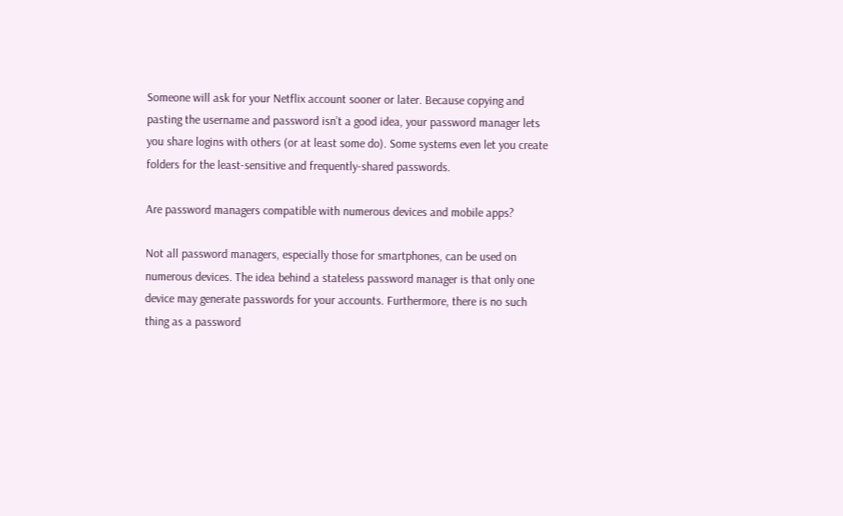Someone will ask for your Netflix account sooner or later. Because copying and pasting the username and password isn’t a good idea, your password manager lets you share logins with others (or at least some do). Some systems even let you create folders for the least-sensitive and frequently-shared passwords.

Are password managers compatible with numerous devices and mobile apps?

Not all password managers, especially those for smartphones, can be used on numerous devices. The idea behind a stateless password manager is that only one device may generate passwords for your accounts. Furthermore, there is no such thing as a password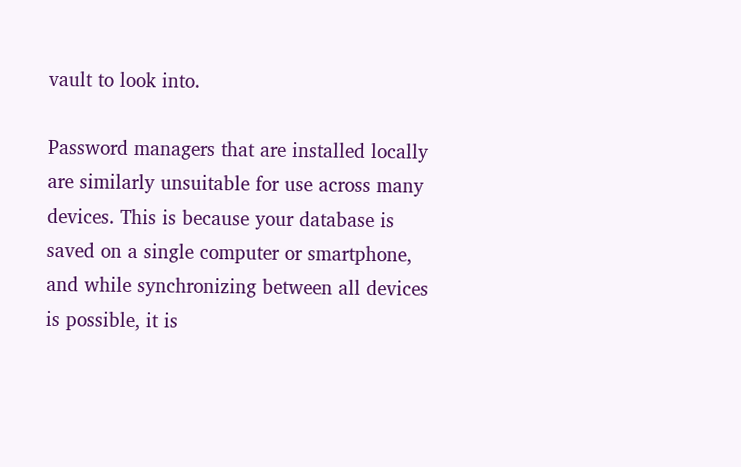vault to look into.

Password managers that are installed locally are similarly unsuitable for use across many devices. This is because your database is saved on a single computer or smartphone, and while synchronizing between all devices is possible, it is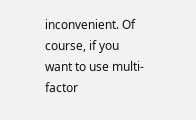inconvenient. Of course, if you want to use multi-factor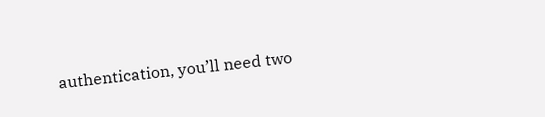authentication, you’ll need two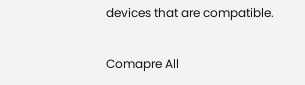devices that are compatible.

Comapre All